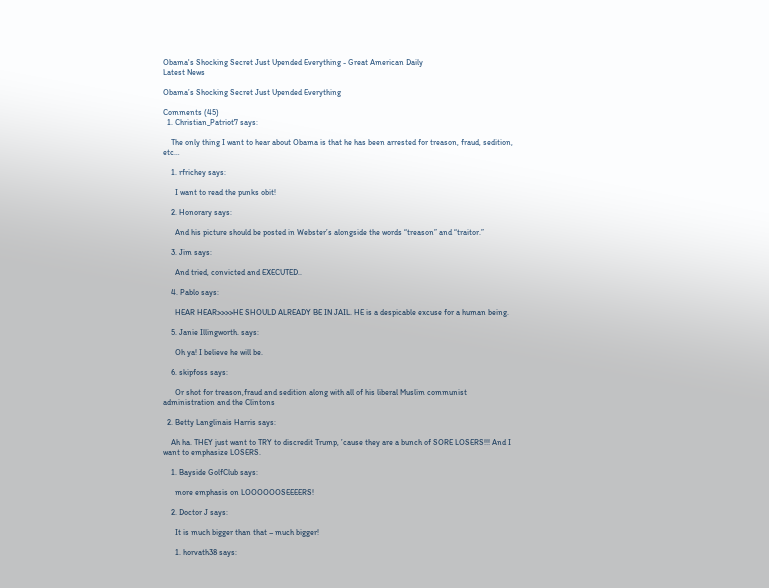Obama's Shocking Secret Just Upended Everything - Great American Daily
Latest News

Obama’s Shocking Secret Just Upended Everything

Comments (45)
  1. Christian_Patriot7 says:

    The only thing I want to hear about Obama is that he has been arrested for treason, fraud, sedition, etc…

    1. rfrichey says:

      I want to read the punks obit!

    2. Honorary says:

      And his picture should be posted in Webster’s alongside the words “treason” and “traitor.”

    3. Jim says:

      And tried, convicted and EXECUTED..

    4. Pablo says:

      HEAR HEAR>>>>HE SHOULD ALREADY BE IN JAIL. HE is a despicable excuse for a human being.

    5. Janie Illingworth. says:

      Oh ya! I believe he will be.

    6. skipfoss says:

      Or shot for treason,fraud and sedition along with all of his liberal Muslim communist administration and the Clintons

  2. Betty Langlinais Harris says:

    Ah ha. THEY just want to TRY to discredit Trump, ’cause they are a bunch of SORE LOSERS!!! And I want to emphasize LOSERS.

    1. Bayside GolfClub says:

      more emphasis on LOOOOOOSEEEERS!

    2. Doctor J says:

      It is much bigger than that – much bigger!

      1. horvath38 says: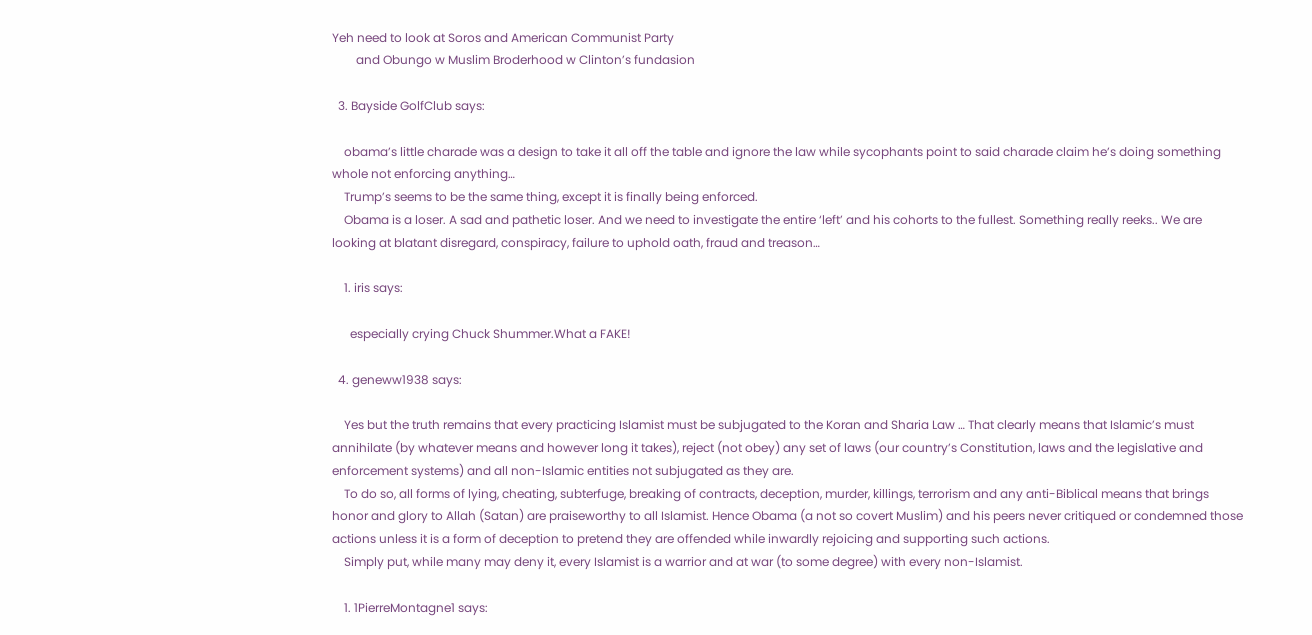Yeh need to look at Soros and American Communist Party
        and Obungo w Muslim Broderhood w Clinton’s fundasion

  3. Bayside GolfClub says:

    obama’s little charade was a design to take it all off the table and ignore the law while sycophants point to said charade claim he’s doing something whole not enforcing anything…
    Trump’s seems to be the same thing, except it is finally being enforced.
    Obama is a loser. A sad and pathetic loser. And we need to investigate the entire ‘left’ and his cohorts to the fullest. Something really reeks.. We are looking at blatant disregard, conspiracy, failure to uphold oath, fraud and treason…

    1. iris says:

      especially crying Chuck Shummer.What a FAKE!

  4. geneww1938 says:

    Yes but the truth remains that every practicing Islamist must be subjugated to the Koran and Sharia Law … That clearly means that Islamic’s must annihilate (by whatever means and however long it takes), reject (not obey) any set of laws (our country’s Constitution, laws and the legislative and enforcement systems) and all non-Islamic entities not subjugated as they are.
    To do so, all forms of lying, cheating, subterfuge, breaking of contracts, deception, murder, killings, terrorism and any anti-Biblical means that brings honor and glory to Allah (Satan) are praiseworthy to all Islamist. Hence Obama (a not so covert Muslim) and his peers never critiqued or condemned those actions unless it is a form of deception to pretend they are offended while inwardly rejoicing and supporting such actions.
    Simply put, while many may deny it, every Islamist is a warrior and at war (to some degree) with every non-Islamist.

    1. 1PierreMontagne1 says: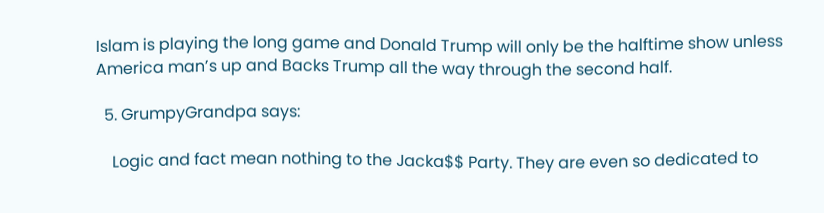Islam is playing the long game and Donald Trump will only be the halftime show unless America man’s up and Backs Trump all the way through the second half.

  5. GrumpyGrandpa says:

    Logic and fact mean nothing to the Jacka$$ Party. They are even so dedicated to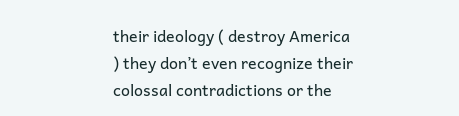their ideology ( destroy America ) they don’t even recognize their colossal contradictions or the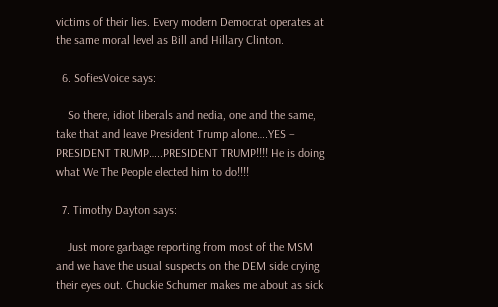victims of their lies. Every modern Democrat operates at the same moral level as Bill and Hillary Clinton.

  6. SofiesVoice says:

    So there, idiot liberals and nedia, one and the same, take that and leave President Trump alone….YES – PRESIDENT TRUMP…..PRESIDENT TRUMP!!!! He is doing what We The People elected him to do!!!!

  7. Timothy Dayton says:

    Just more garbage reporting from most of the MSM and we have the usual suspects on the DEM side crying their eyes out. Chuckie Schumer makes me about as sick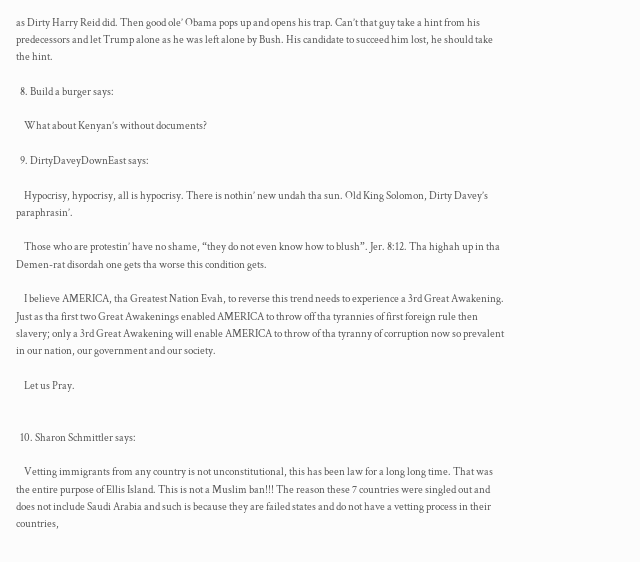as Dirty Harry Reid did. Then good ole’ Obama pops up and opens his trap. Can’t that guy take a hint from his predecessors and let Trump alone as he was left alone by Bush. His candidate to succeed him lost, he should take the hint.

  8. Build a burger says:

    What about Kenyan’s without documents?

  9. DirtyDaveyDownEast says:

    Hypocrisy, hypocrisy, all is hypocrisy. There is nothin’ new undah tha sun. Old King Solomon, Dirty Davey’s paraphrasin’.

    Those who are protestin’ have no shame, “they do not even know how to blush”. Jer. 8:12. Tha highah up in tha Demen-rat disordah one gets tha worse this condition gets.

    I believe AMERICA, tha Greatest Nation Evah, to reverse this trend needs to experience a 3rd Great Awakening. Just as tha first two Great Awakenings enabled AMERICA to throw off tha tyrannies of first foreign rule then slavery; only a 3rd Great Awakening will enable AMERICA to throw of tha tyranny of corruption now so prevalent in our nation, our government and our society.

    Let us Pray.


  10. Sharon Schmittler says:

    Vetting immigrants from any country is not unconstitutional, this has been law for a long long time. That was the entire purpose of Ellis Island. This is not a Muslim ban!!! The reason these 7 countries were singled out and does not include Saudi Arabia and such is because they are failed states and do not have a vetting process in their countries,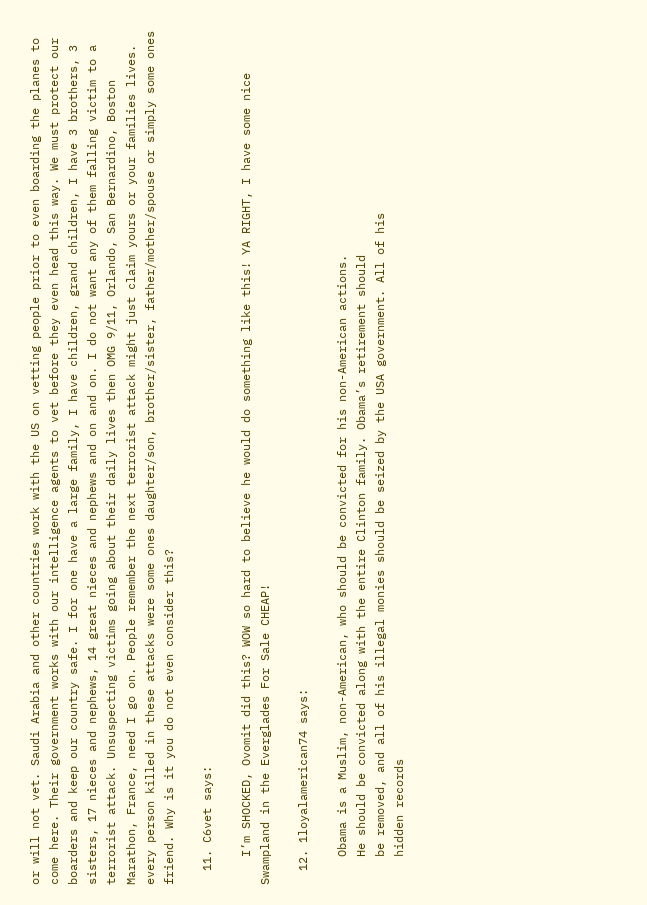or will not vet. Saudi Arabia and other countries work with the US on vetting people prior to even boarding the planes to come here. Their government works with our intelligence agents to vet before they even head this way. We must protect our boarders and keep our country safe. I for one have a large family, I have children, grand children, I have 3 brothers, 3 sisters, 17 nieces and nephews, 14 great nieces and nephews and on and on. I do not want any of them falling victim to a terrorist attack. Unsuspecting victims going about their daily lives then OMG 9/11, Orlando, San Bernardino, Boston Marathon, France, need I go on. People remember the next terrorist attack might just claim yours or your families lives. every person killed in these attacks were some ones daughter/son, brother/sister, father/mother/spouse or simply some ones friend. Why is it you do not even consider this?

  11. C6vet says:

    I’m SHOCKED, Ovomit did this? WOW so hard to believe he would do something like this! YA RIGHT, I have some nice Swampland in the Everglades For Sale CHEAP!

  12. 1loyalamerican74 says:

    Obama is a Muslim, non-American, who should be convicted for his non-American actions.
    He should be convicted along with the entire Clinton family. Obama’s retirement should
    be removed, and all of his illegal monies should be seized by the USA government. All of his
    hidden records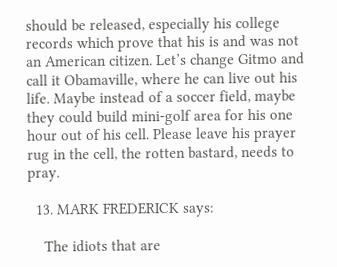should be released, especially his college records which prove that his is and was not an American citizen. Let’s change Gitmo and call it Obamaville, where he can live out his life. Maybe instead of a soccer field, maybe they could build mini-golf area for his one hour out of his cell. Please leave his prayer rug in the cell, the rotten bastard, needs to pray.

  13. MARK FREDERICK says:

    The idiots that are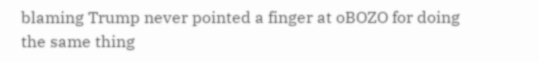blaming Trump never pointed a finger at oBOZO for doing the same thing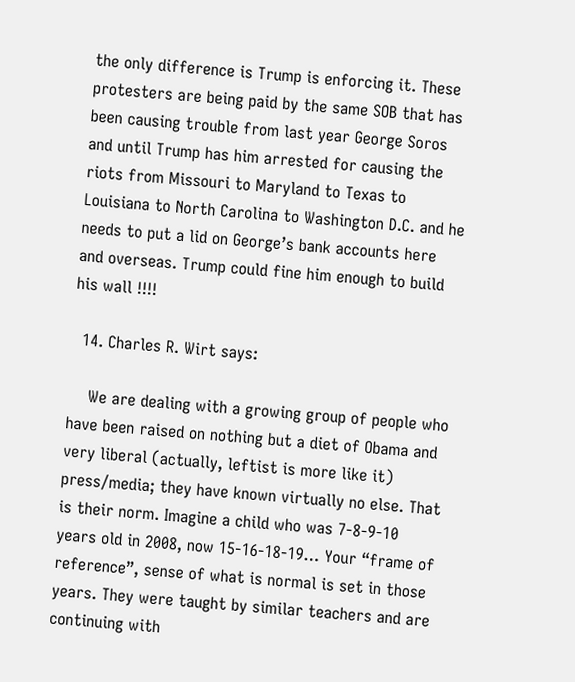the only difference is Trump is enforcing it. These protesters are being paid by the same SOB that has been causing trouble from last year George Soros and until Trump has him arrested for causing the riots from Missouri to Maryland to Texas to Louisiana to North Carolina to Washington D.C. and he needs to put a lid on George’s bank accounts here and overseas. Trump could fine him enough to build his wall !!!!

  14. Charles R. Wirt says:

    We are dealing with a growing group of people who have been raised on nothing but a diet of Obama and very liberal (actually, leftist is more like it) press/media; they have known virtually no else. That is their norm. Imagine a child who was 7-8-9-10 years old in 2008, now 15-16-18-19… Your “frame of reference”, sense of what is normal is set in those years. They were taught by similar teachers and are continuing with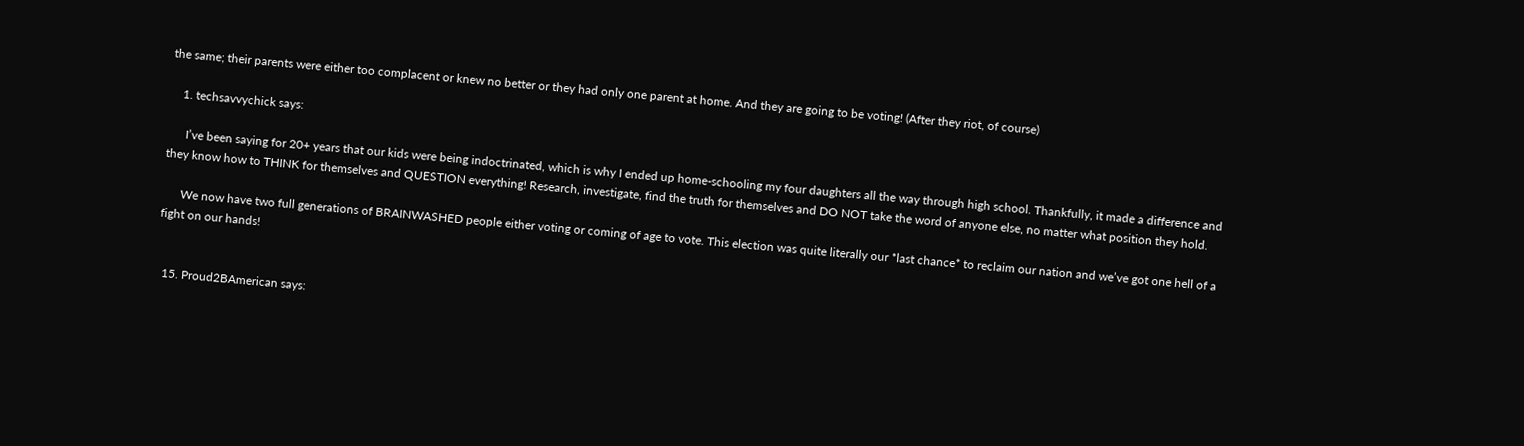the same; their parents were either too complacent or knew no better or they had only one parent at home. And they are going to be voting! (After they riot, of course)

    1. techsavvychick says:

      I’ve been saying for 20+ years that our kids were being indoctrinated, which is why I ended up home-schooling my four daughters all the way through high school. Thankfully, it made a difference and they know how to THINK for themselves and QUESTION everything! Research, investigate, find the truth for themselves and DO NOT take the word of anyone else, no matter what position they hold.

      We now have two full generations of BRAINWASHED people either voting or coming of age to vote. This election was quite literally our *last chance* to reclaim our nation and we’ve got one hell of a fight on our hands!


  15. Proud2BAmerican says: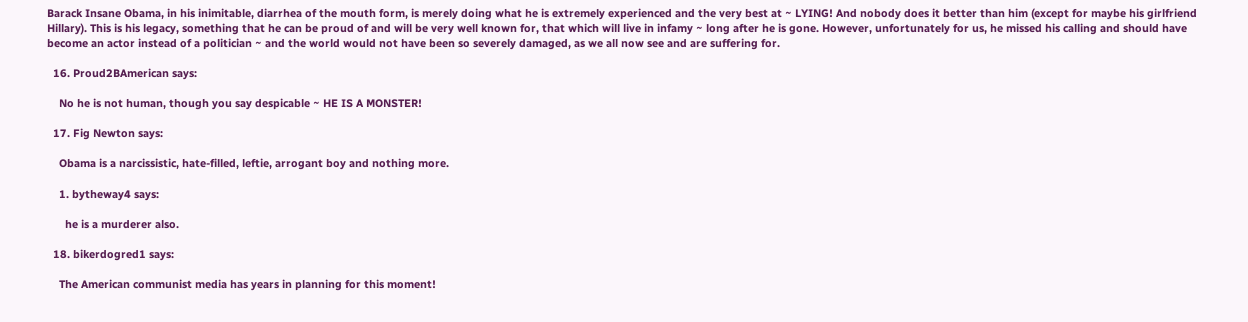Barack Insane Obama, in his inimitable, diarrhea of the mouth form, is merely doing what he is extremely experienced and the very best at ~ LYING! And nobody does it better than him (except for maybe his girlfriend Hillary). This is his legacy, something that he can be proud of and will be very well known for, that which will live in infamy ~ long after he is gone. However, unfortunately for us, he missed his calling and should have become an actor instead of a politician ~ and the world would not have been so severely damaged, as we all now see and are suffering for.

  16. Proud2BAmerican says:

    No he is not human, though you say despicable ~ HE IS A MONSTER!

  17. Fig Newton says:

    Obama is a narcissistic, hate-filled, leftie, arrogant boy and nothing more.

    1. bytheway4 says:

      he is a murderer also.

  18. bikerdogred1 says:

    The American communist media has years in planning for this moment!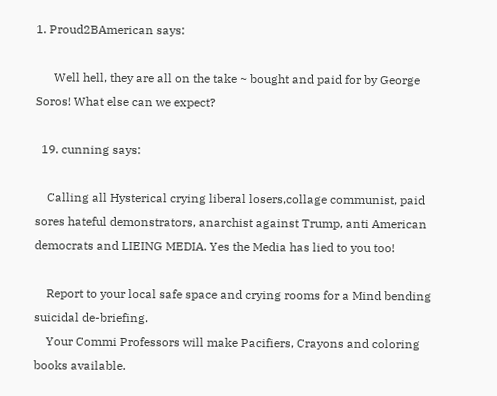1. Proud2BAmerican says:

      Well hell, they are all on the take ~ bought and paid for by George Soros! What else can we expect?

  19. cunning says:

    Calling all Hysterical crying liberal losers,collage communist, paid sores hateful demonstrators, anarchist against Trump, anti American democrats and LIEING MEDIA. Yes the Media has lied to you too!

    Report to your local safe space and crying rooms for a Mind bending suicidal de-briefing.
    Your Commi Professors will make Pacifiers, Crayons and coloring books available.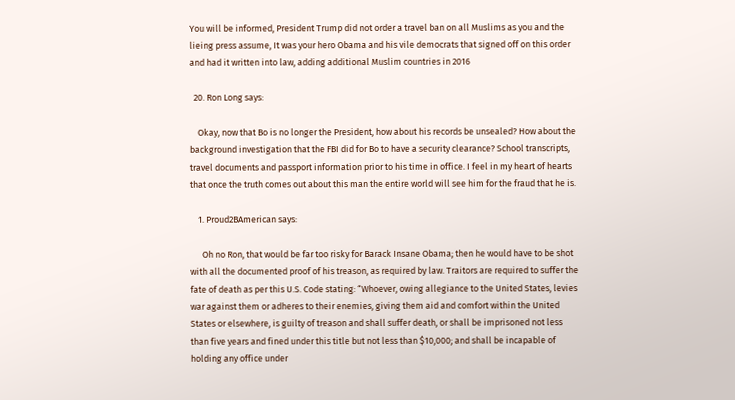You will be informed, President Trump did not order a travel ban on all Muslims as you and the lieing press assume, It was your hero Obama and his vile democrats that signed off on this order and had it written into law, adding additional Muslim countries in 2016

  20. Ron Long says:

    Okay, now that Bo is no longer the President, how about his records be unsealed? How about the background investigation that the FBI did for Bo to have a security clearance? School transcripts, travel documents and passport information prior to his time in office. I feel in my heart of hearts that once the truth comes out about this man the entire world will see him for the fraud that he is.

    1. Proud2BAmerican says:

      Oh no Ron, that would be far too risky for Barack Insane Obama; then he would have to be shot with all the documented proof of his treason, as required by law. Traitors are required to suffer the fate of death as per this U.S. Code stating: “Whoever, owing allegiance to the United States, levies war against them or adheres to their enemies, giving them aid and comfort within the United States or elsewhere, is guilty of treason and shall suffer death, or shall be imprisoned not less than five years and fined under this title but not less than $10,000; and shall be incapable of holding any office under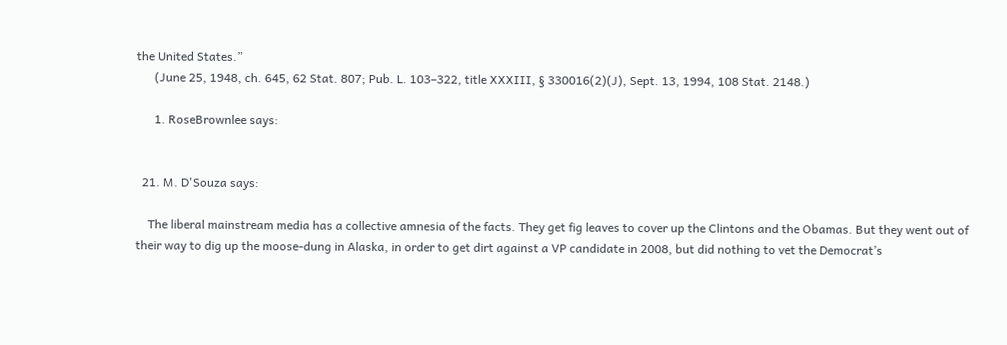the United States.”
      (June 25, 1948, ch. 645, 62 Stat. 807; Pub. L. 103–322, title XXXIII, § 330016(2)(J), Sept. 13, 1994, 108 Stat. 2148.)

      1. RoseBrownlee says:


  21. M. D'Souza says:

    The liberal mainstream media has a collective amnesia of the facts. They get fig leaves to cover up the Clintons and the Obamas. But they went out of their way to dig up the moose-dung in Alaska, in order to get dirt against a VP candidate in 2008, but did nothing to vet the Democrat’s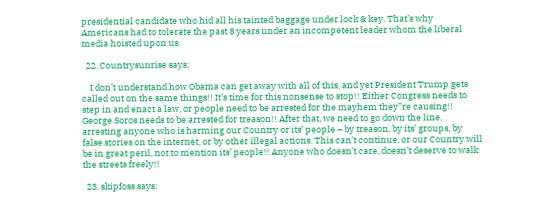presidential candidate who hid all his tainted baggage under lock & key. That’s why Americans had to tolerate the past 8 years under an incompetent leader whom the liberal media hoisted upon us.

  22. Countrysunrise says:

    I don’t understand how Obama can get away with all of this, and yet President Trump gets called out on the same things!! It’s time for this nonsense to stop!! Either Congress needs to step in and enact a law, or people need to be arrested for the mayhem they”re causing!! George Soros needs to be arrested for treason!! After that, we need to go down the line, arresting anyone who is harming our Country or its’ people – by treason, by its’ groups, by false stories on the internet, or by other illegal actions. This can’t continue, or our Country will be in great peril, not to mention its’ people!! Anyone who doesn’t care, doesn’t deserve to walk the streets freely!!

  23. skipfoss says: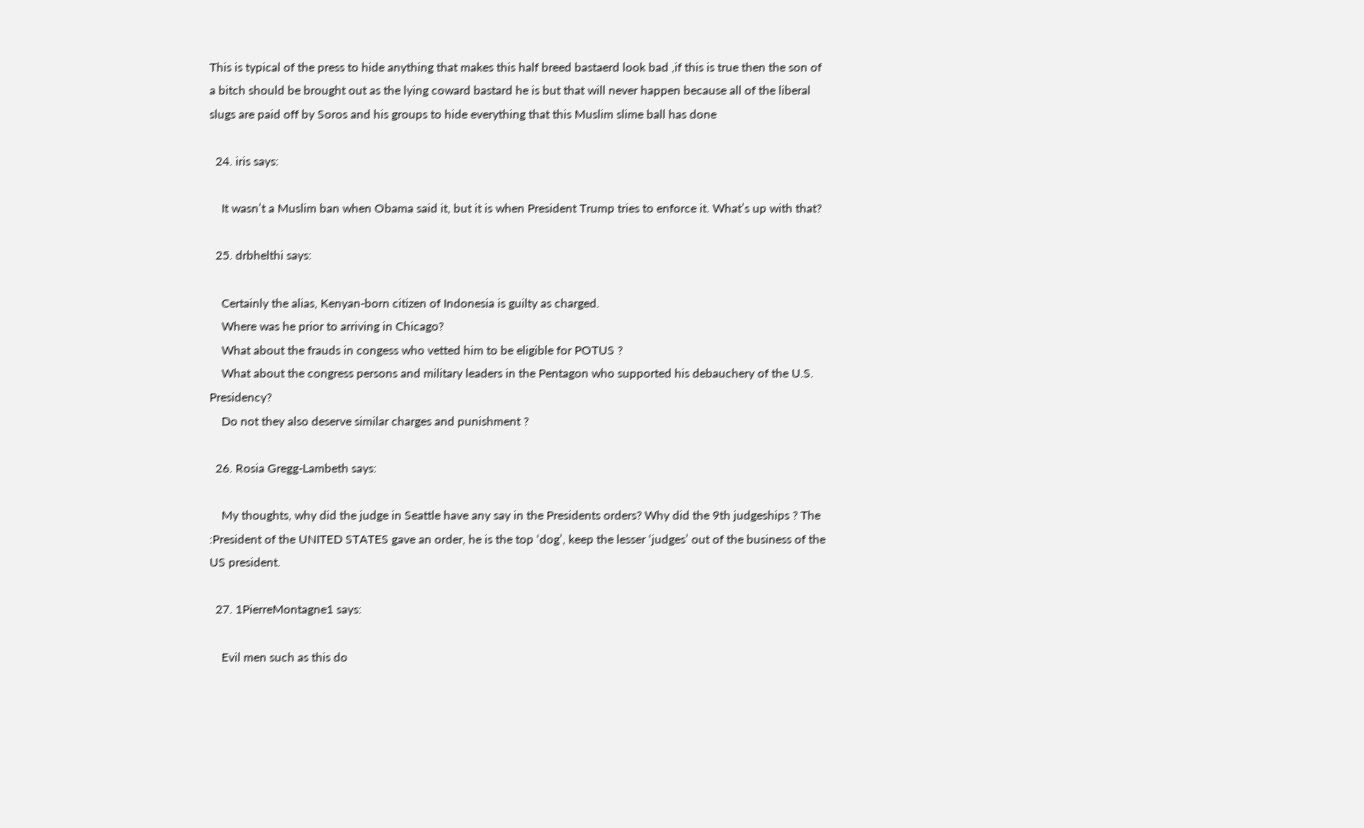This is typical of the press to hide anything that makes this half breed bastaerd look bad ,if this is true then the son of a bitch should be brought out as the lying coward bastard he is but that will never happen because all of the liberal slugs are paid off by Soros and his groups to hide everything that this Muslim slime ball has done

  24. iris says:

    It wasn’t a Muslim ban when Obama said it, but it is when President Trump tries to enforce it. What’s up with that?

  25. drbhelthi says:

    Certainly the alias, Kenyan-born citizen of Indonesia is guilty as charged.
    Where was he prior to arriving in Chicago?
    What about the frauds in congess who vetted him to be eligible for POTUS ?
    What about the congress persons and military leaders in the Pentagon who supported his debauchery of the U.S. Presidency?
    Do not they also deserve similar charges and punishment ?

  26. Rosia Gregg-Lambeth says:

    My thoughts, why did the judge in Seattle have any say in the Presidents orders? Why did the 9th judgeships ? The :President of the UNITED STATES gave an order, he is the top ‘dog’, keep the lesser ‘judges’ out of the business of the US president.

  27. 1PierreMontagne1 says:

    Evil men such as this do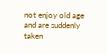not enjoy old age and are suddenly taken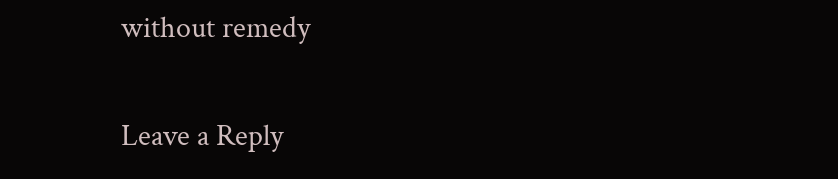without remedy

Leave a Reply